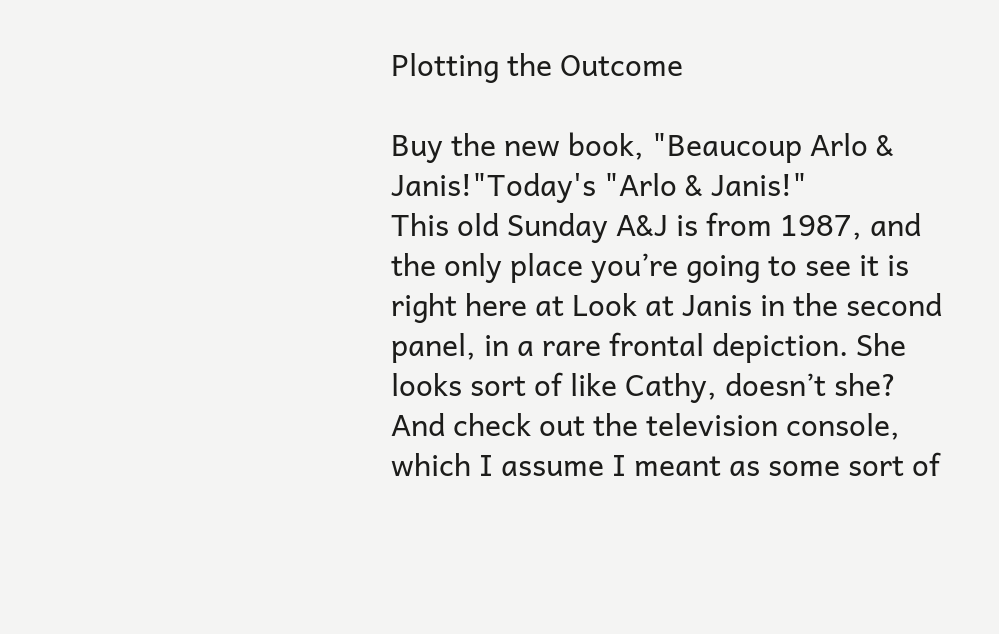Plotting the Outcome

Buy the new book, "Beaucoup Arlo & Janis!"Today's "Arlo & Janis!"
This old Sunday A&J is from 1987, and the only place you’re going to see it is right here at Look at Janis in the second panel, in a rare frontal depiction. She looks sort of like Cathy, doesn’t she? And check out the television console, which I assume I meant as some sort of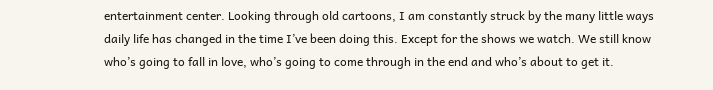entertainment center. Looking through old cartoons, I am constantly struck by the many little ways daily life has changed in the time I’ve been doing this. Except for the shows we watch. We still know who’s going to fall in love, who’s going to come through in the end and who’s about to get it.